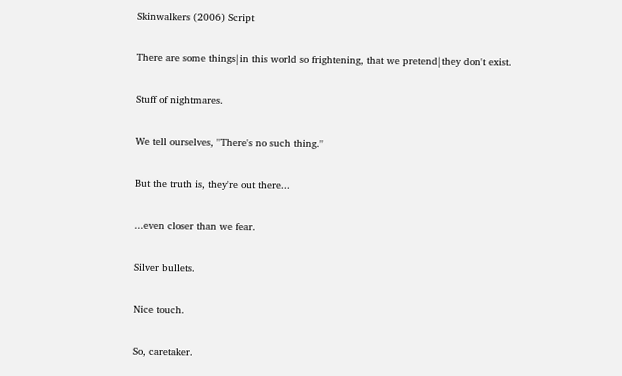Skinwalkers (2006) Script

There are some things|in this world so frightening, that we pretend|they don't exist.

Stuff of nightmares.

We tell ourselves, ''There's no such thing.''

But the truth is, they're out there...

...even closer than we fear.

Silver bullets.

Nice touch.

So, caretaker.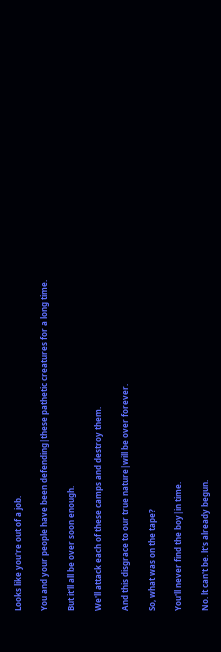Looks like you're out of a job.

You and your people have been defending|these pathetic creatures for a long time.

But it'll all be over soon enough.

We'll attack each of these camps and destroy them.

And this disgrace to our true nature|will be over forever.

So, what was on the tape?

You'll never find the boy|in time.

No. lt can't be. lt's already begun.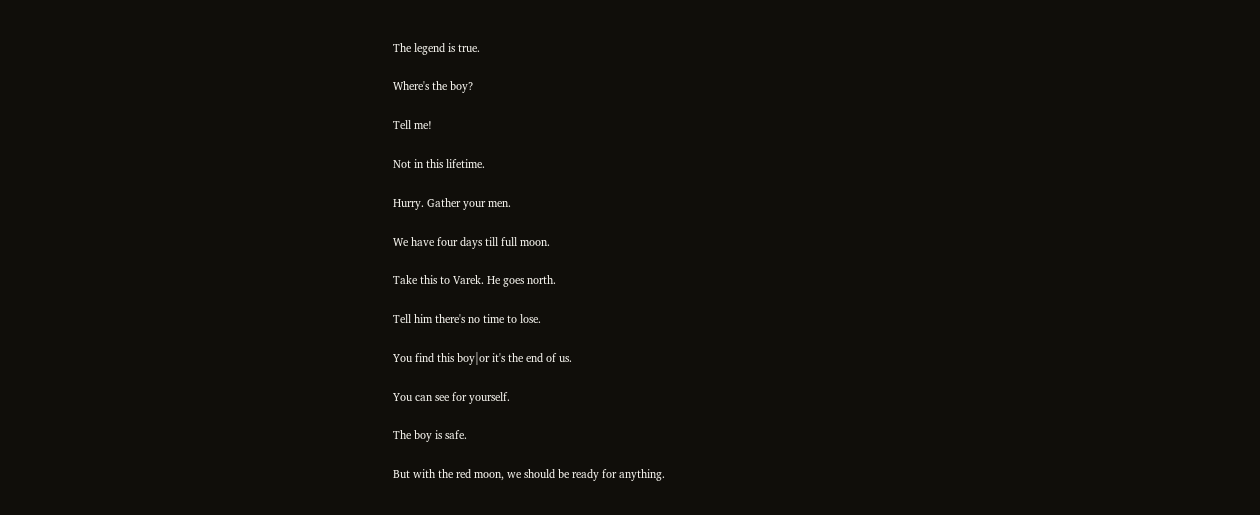The legend is true.

Where's the boy?

Tell me!

Not in this lifetime.

Hurry. Gather your men.

We have four days till full moon.

Take this to Varek. He goes north.

Tell him there's no time to lose.

You find this boy|or it's the end of us.

You can see for yourself.

The boy is safe.

But with the red moon, we should be ready for anything.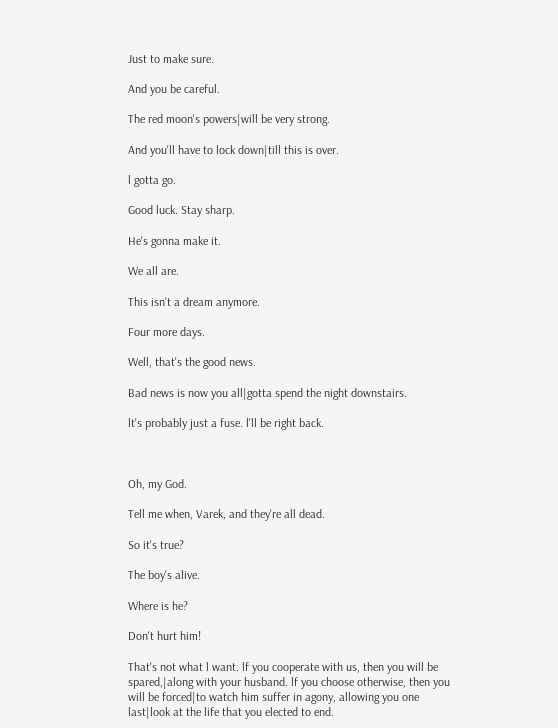Just to make sure.

And you be careful.

The red moon's powers|will be very strong.

And you'll have to lock down|till this is over.

l gotta go.

Good luck. Stay sharp.

He's gonna make it.

We all are.

This isn't a dream anymore.

Four more days.

Well, that's the good news.

Bad news is now you all|gotta spend the night downstairs.

lt's probably just a fuse. l'll be right back.



Oh, my God.

Tell me when, Varek, and they're all dead.

So it's true?

The boy's alive.

Where is he?

Don't hurt him!

That's not what l want. lf you cooperate with us, then you will be spared,|along with your husband. lf you choose otherwise, then you will be forced|to watch him suffer in agony, allowing you one last|look at the life that you elected to end.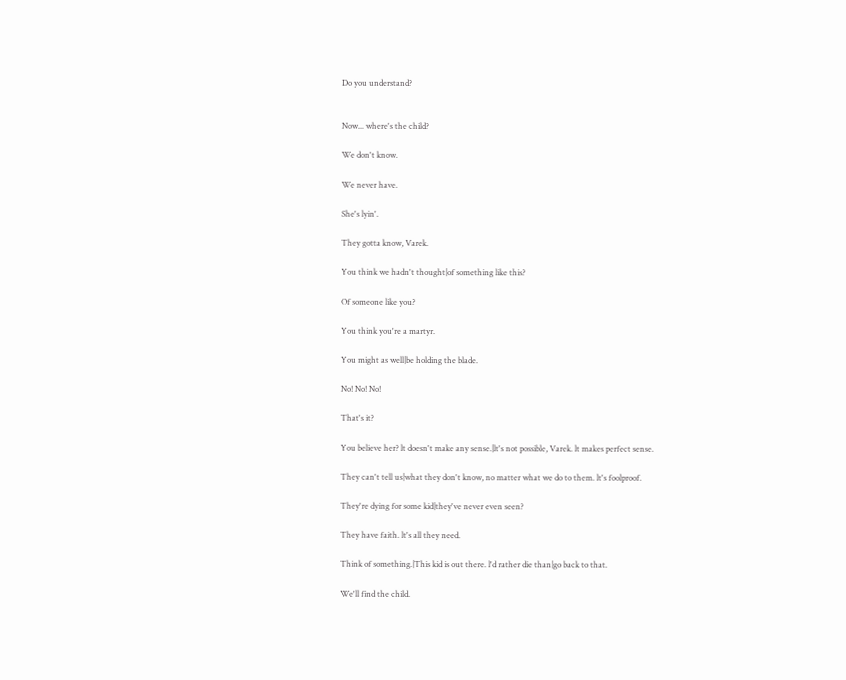Do you understand?


Now... where's the child?

We don't know.

We never have.

She's lyin'.

They gotta know, Varek.

You think we hadn't thought|of something like this?

Of someone like you?

You think you're a martyr.

You might as well|be holding the blade.

No! No! No!

That's it?

You believe her? lt doesn't make any sense.|lt's not possible, Varek. lt makes perfect sense.

They can't tell us|what they don't know, no matter what we do to them. lt's foolproof.

They're dying for some kid|they've never even seen?

They have faith. lt's all they need.

Think of something.|This kid is out there. l'd rather die than|go back to that.

We'll find the child.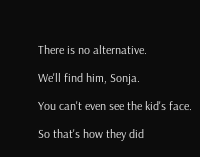There is no alternative.

We'll find him, Sonja.

You can't even see the kid's face.

So that's how they did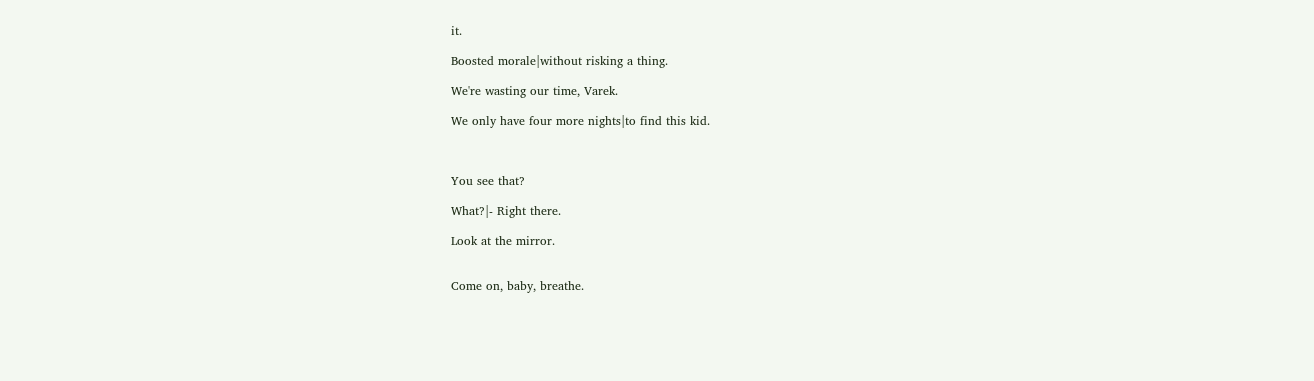it.

Boosted morale|without risking a thing.

We're wasting our time, Varek.

We only have four more nights|to find this kid.



You see that?

What?|- Right there.

Look at the mirror.


Come on, baby, breathe.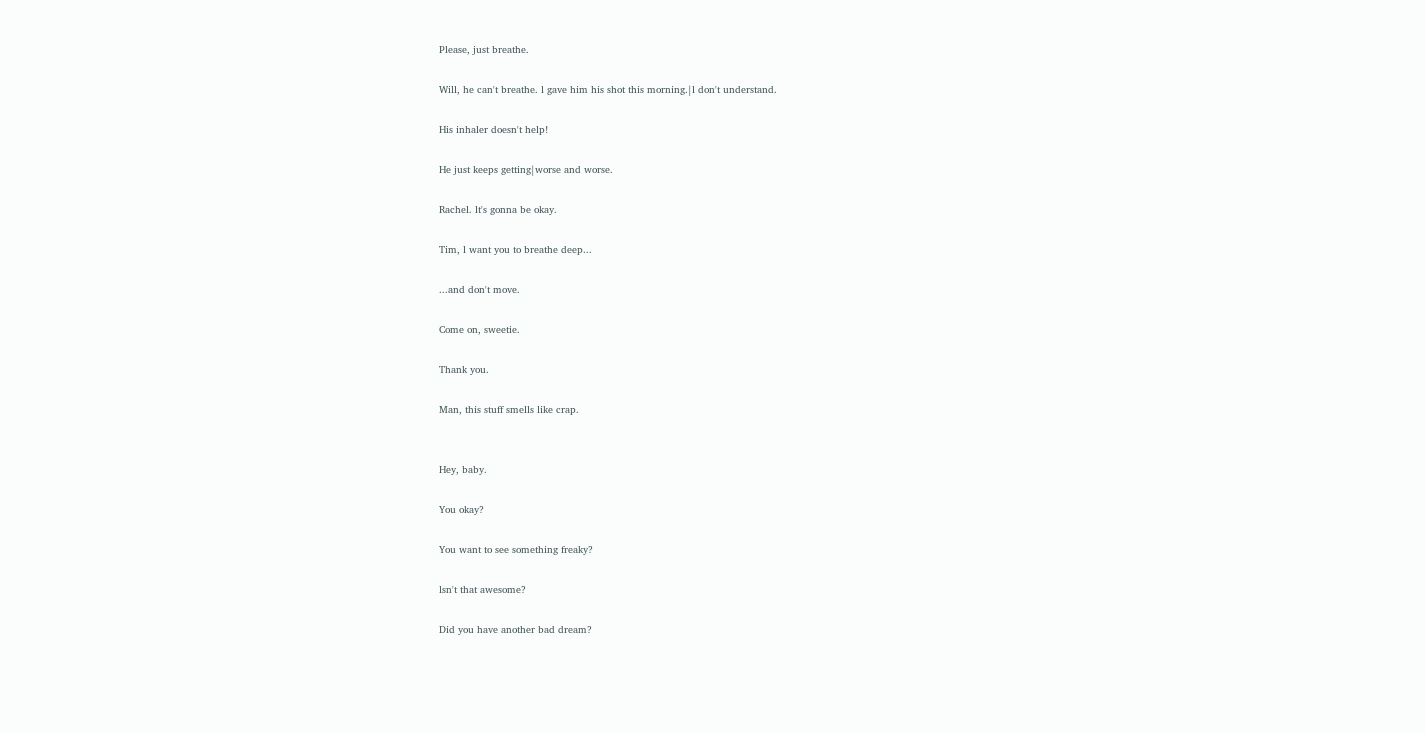Please, just breathe.

Will, he can't breathe. l gave him his shot this morning.|l don't understand.

His inhaler doesn't help!

He just keeps getting|worse and worse.

Rachel. lt's gonna be okay.

Tim, l want you to breathe deep...

...and don't move.

Come on, sweetie.

Thank you.

Man, this stuff smells like crap.


Hey, baby.

You okay?

You want to see something freaky?

lsn't that awesome?

Did you have another bad dream?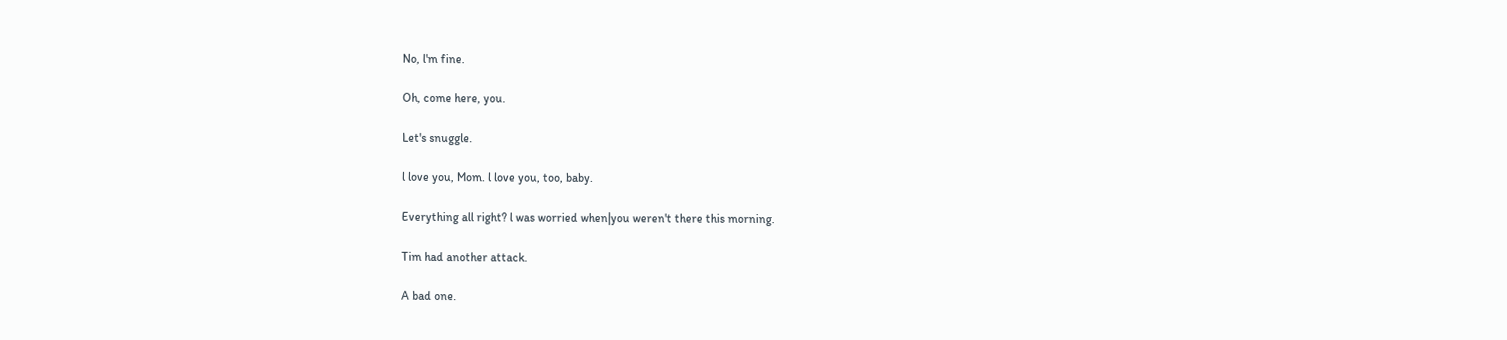No, l'm fine.

Oh, come here, you.

Let's snuggle.

l love you, Mom. l love you, too, baby.

Everything all right? l was worried when|you weren't there this morning.

Tim had another attack.

A bad one.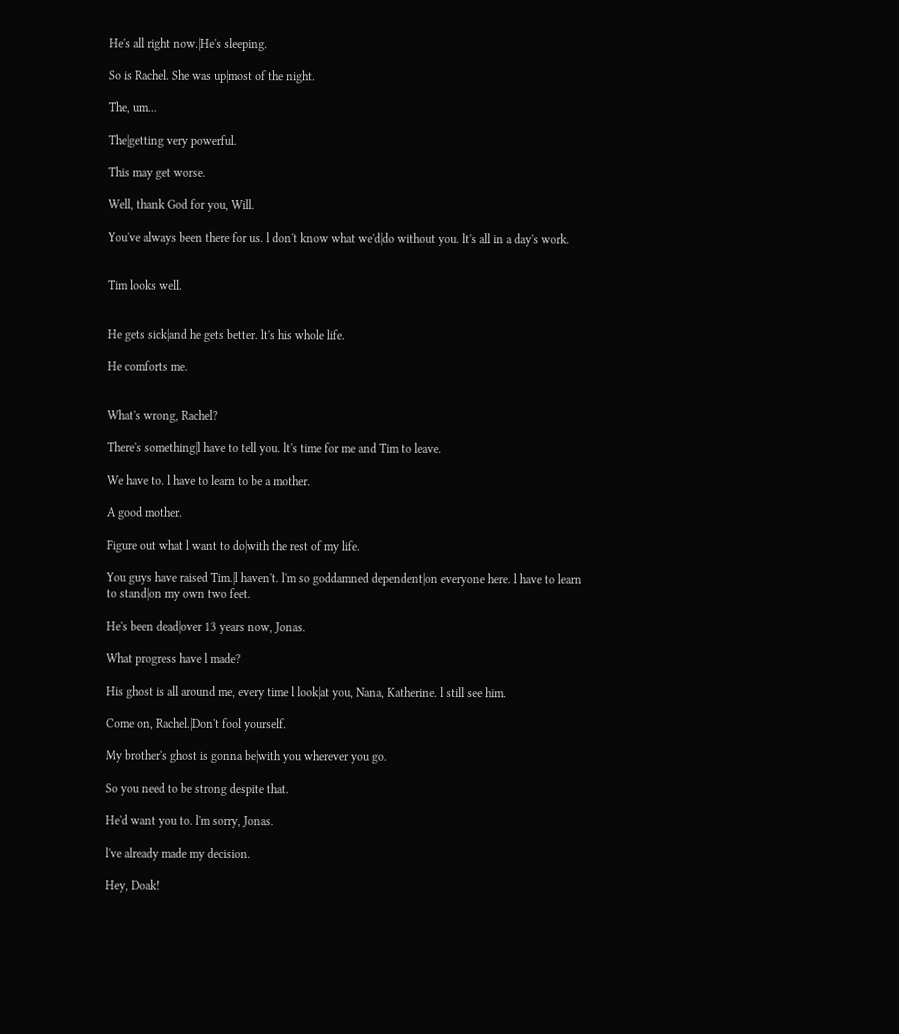He's all right now.|He's sleeping.

So is Rachel. She was up|most of the night.

The, um...

The|getting very powerful.

This may get worse.

Well, thank God for you, Will.

You've always been there for us. l don't know what we'd|do without you. lt's all in a day's work.


Tim looks well.


He gets sick|and he gets better. lt's his whole life.

He comforts me.


What's wrong, Rachel?

There's something|l have to tell you. lt's time for me and Tim to leave.

We have to. l have to learn to be a mother.

A good mother.

Figure out what l want to do|with the rest of my life.

You guys have raised Tim.|l haven't. l'm so goddamned dependent|on everyone here. l have to learn to stand|on my own two feet.

He's been dead|over 13 years now, Jonas.

What progress have l made?

His ghost is all around me, every time l look|at you, Nana, Katherine. l still see him.

Come on, Rachel.|Don't fool yourself.

My brother's ghost is gonna be|with you wherever you go.

So you need to be strong despite that.

He'd want you to. l'm sorry, Jonas.

l've already made my decision.

Hey, Doak!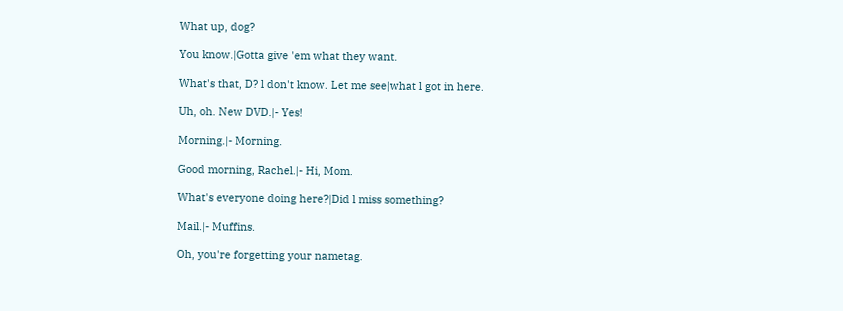What up, dog?

You know.|Gotta give 'em what they want.

What's that, D? l don't know. Let me see|what l got in here.

Uh, oh. New DVD.|- Yes!

Morning.|- Morning.

Good morning, Rachel.|- Hi, Mom.

What's everyone doing here?|Did l miss something?

Mail.|- Muffins.

Oh, you're forgetting your nametag.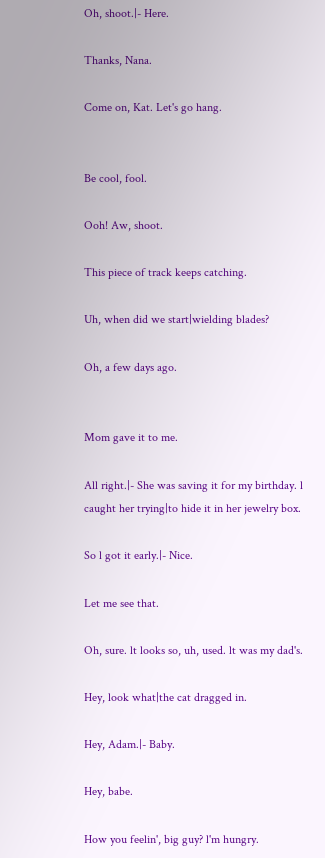Oh, shoot.|- Here.

Thanks, Nana.

Come on, Kat. Let's go hang.


Be cool, fool.

Ooh! Aw, shoot.

This piece of track keeps catching.

Uh, when did we start|wielding blades?

Oh, a few days ago.


Mom gave it to me.

All right.|- She was saving it for my birthday. l caught her trying|to hide it in her jewelry box.

So l got it early.|- Nice.

Let me see that.

Oh, sure. lt looks so, uh, used. lt was my dad's.

Hey, look what|the cat dragged in.

Hey, Adam.|- Baby.

Hey, babe.

How you feelin', big guy? l'm hungry.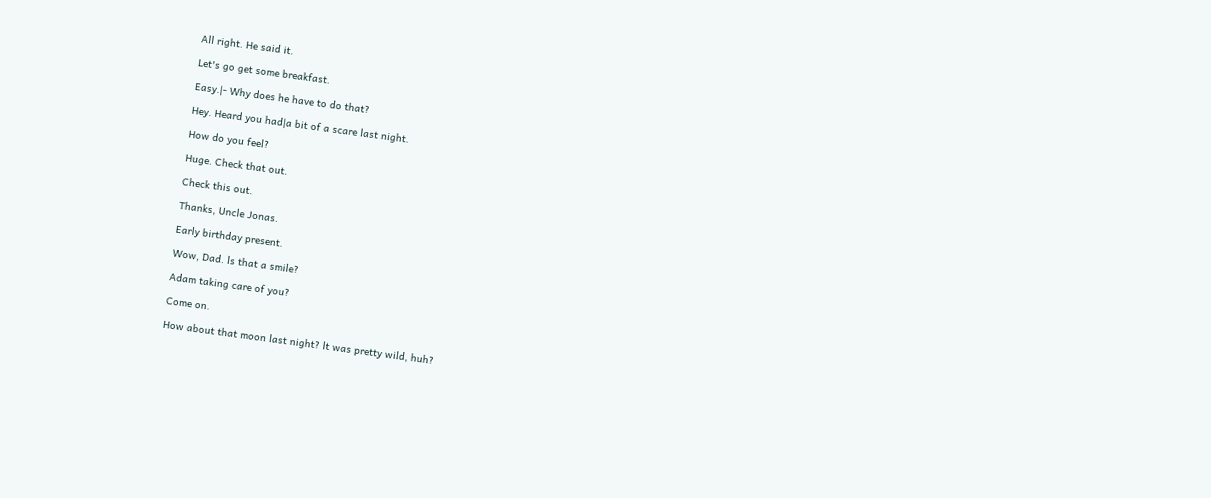All right. He said it.

Let's go get some breakfast.

Easy.|- Why does he have to do that?

Hey. Heard you had|a bit of a scare last night.

How do you feel?

Huge. Check that out.

Check this out.

Thanks, Uncle Jonas.

Early birthday present.

Wow, Dad. ls that a smile?

Adam taking care of you?

Come on.

How about that moon last night? lt was pretty wild, huh?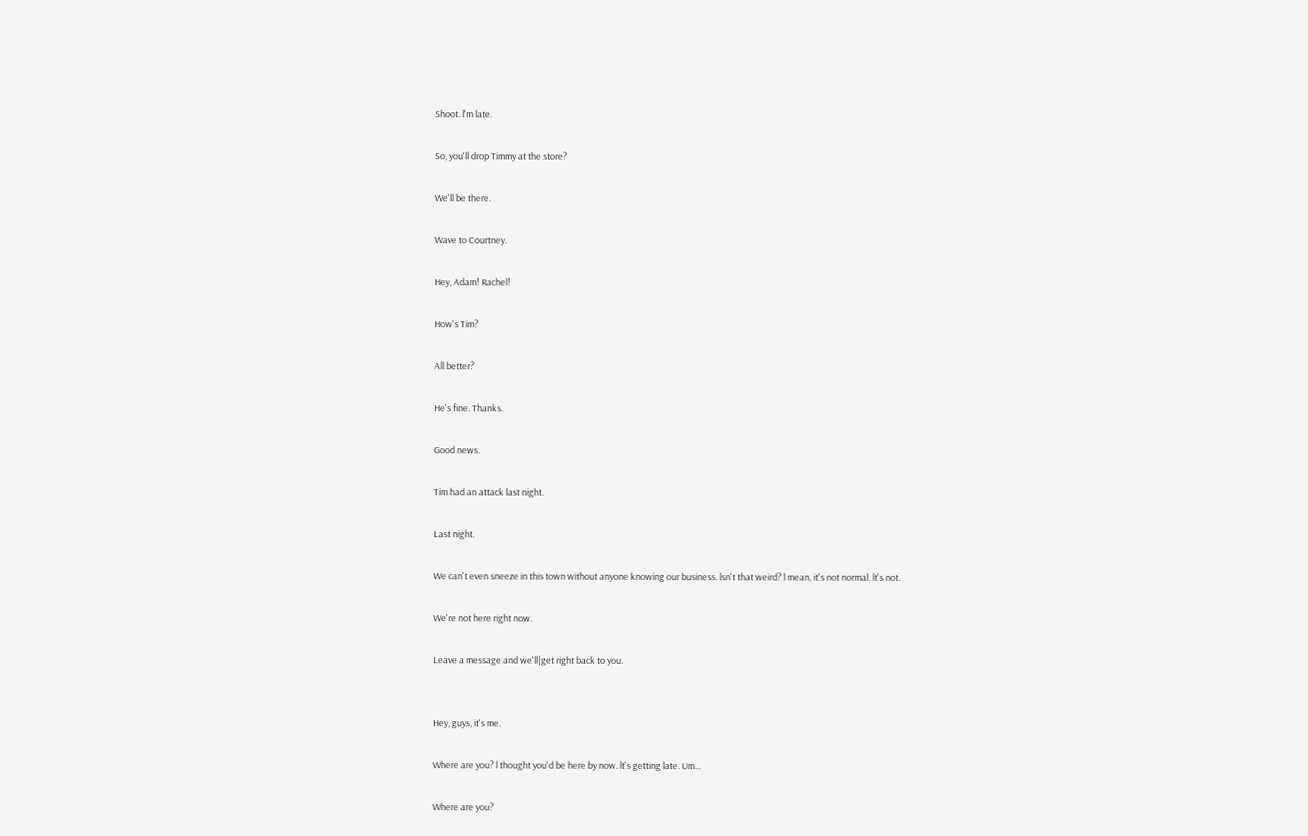Shoot. l'm late.

So, you'll drop Timmy at the store?

We'll be there.

Wave to Courtney.

Hey, Adam! Rachel!

How's Tim?

All better?

He's fine. Thanks.

Good news.

Tim had an attack last night.

Last night.

We can't even sneeze in this town without anyone knowing our business. lsn't that weird? l mean, it's not normal. lt's not.

We're not here right now.

Leave a message and we'll|get right back to you.


Hey, guys, it's me.

Where are you? l thought you'd be here by now. lt's getting late. Um...

Where are you?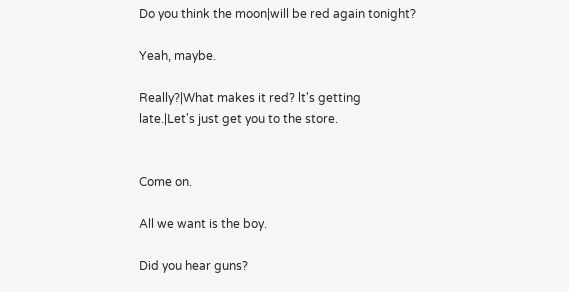Do you think the moon|will be red again tonight?

Yeah, maybe.

Really?|What makes it red? lt's getting late.|Let's just get you to the store.


Come on.

All we want is the boy.

Did you hear guns?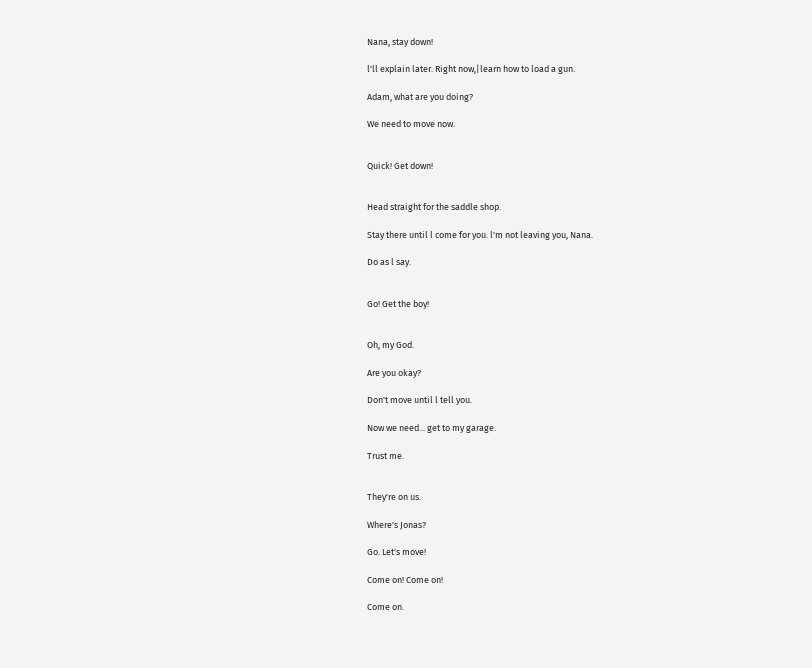Nana, stay down!

l'll explain later. Right now,|learn how to load a gun.

Adam, what are you doing?

We need to move now.


Quick! Get down!


Head straight for the saddle shop.

Stay there until l come for you. l'm not leaving you, Nana.

Do as l say.


Go! Get the boy!


Oh, my God.

Are you okay?

Don't move until l tell you.

Now we need... get to my garage.

Trust me.


They're on us.

Where's Jonas?

Go. Let's move!

Come on! Come on!

Come on.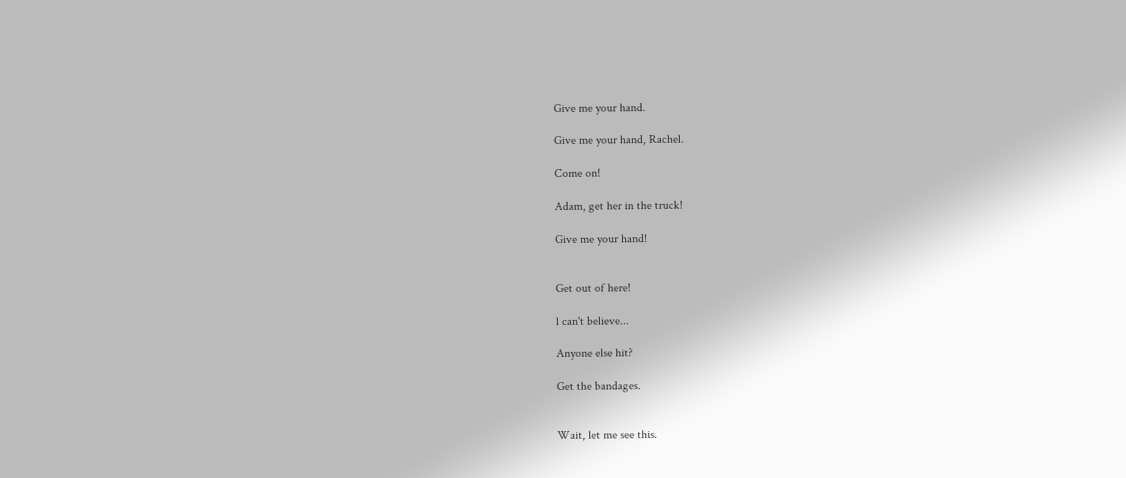Give me your hand.

Give me your hand, Rachel.

Come on!

Adam, get her in the truck!

Give me your hand!


Get out of here!

l can't believe...

Anyone else hit?

Get the bandages.


Wait, let me see this.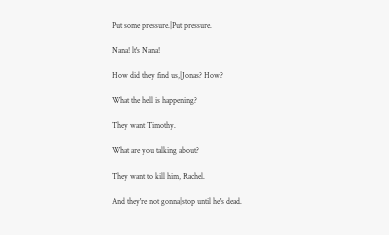Put some pressure.|Put pressure.

Nana! lt's Nana!

How did they find us,|Jonas? How?

What the hell is happening?

They want Timothy.

What are you talking about?

They want to kill him, Rachel.

And they're not gonna|stop until he's dead.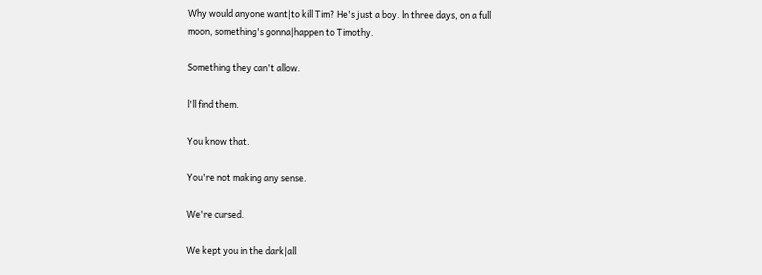Why would anyone want|to kill Tim? He's just a boy. ln three days, on a full moon, something's gonna|happen to Timothy.

Something they can't allow.

l'll find them.

You know that.

You're not making any sense.

We're cursed.

We kept you in the dark|all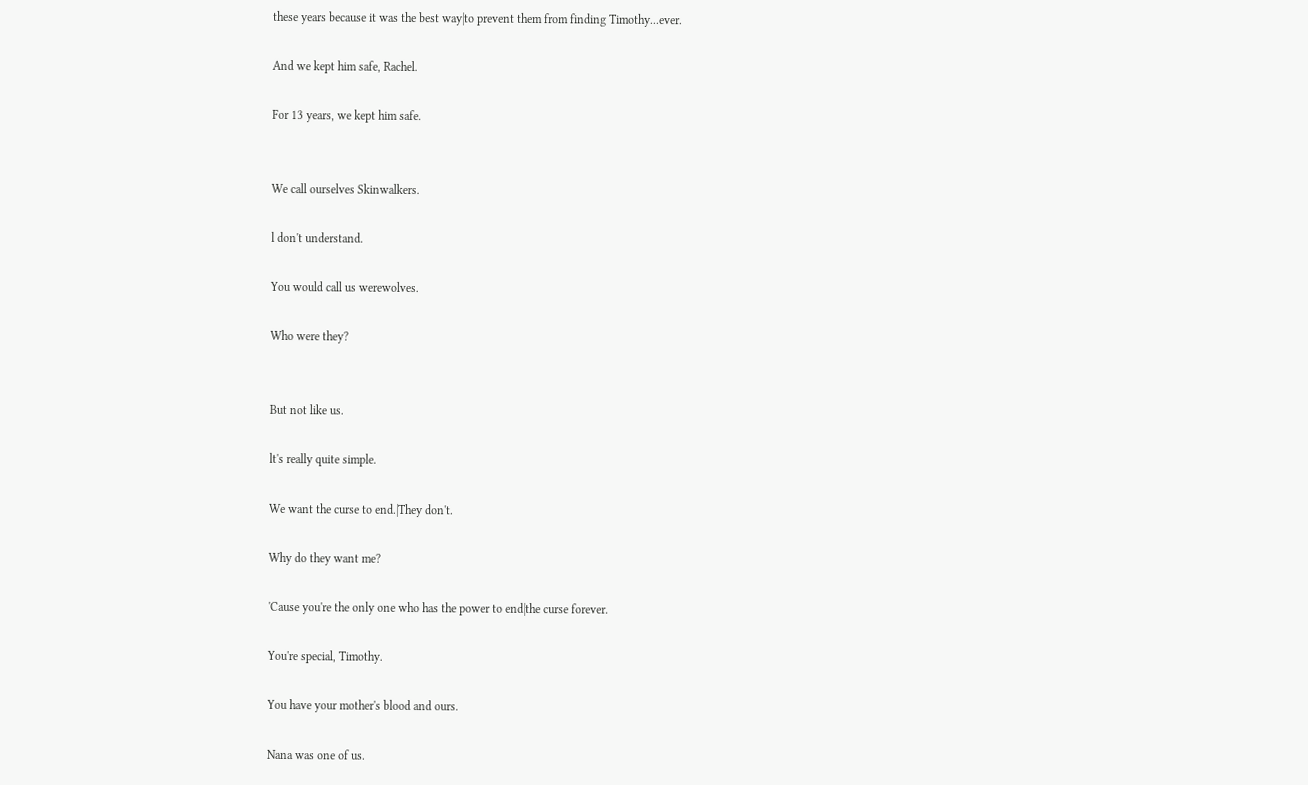these years because it was the best way|to prevent them from finding Timothy...ever.

And we kept him safe, Rachel.

For 13 years, we kept him safe.


We call ourselves Skinwalkers.

l don't understand.

You would call us werewolves.

Who were they?


But not like us.

lt's really quite simple.

We want the curse to end.|They don't.

Why do they want me?

'Cause you're the only one who has the power to end|the curse forever.

You're special, Timothy.

You have your mother's blood and ours.

Nana was one of us.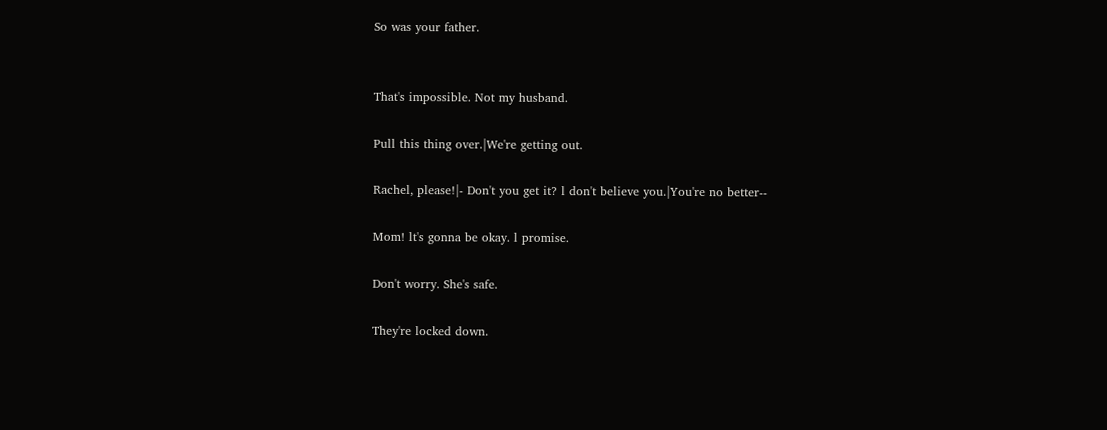So was your father.


That's impossible. Not my husband.

Pull this thing over.|We're getting out.

Rachel, please!|- Don't you get it? l don't believe you.|You're no better--

Mom! lt's gonna be okay. l promise.

Don't worry. She's safe.

They're locked down.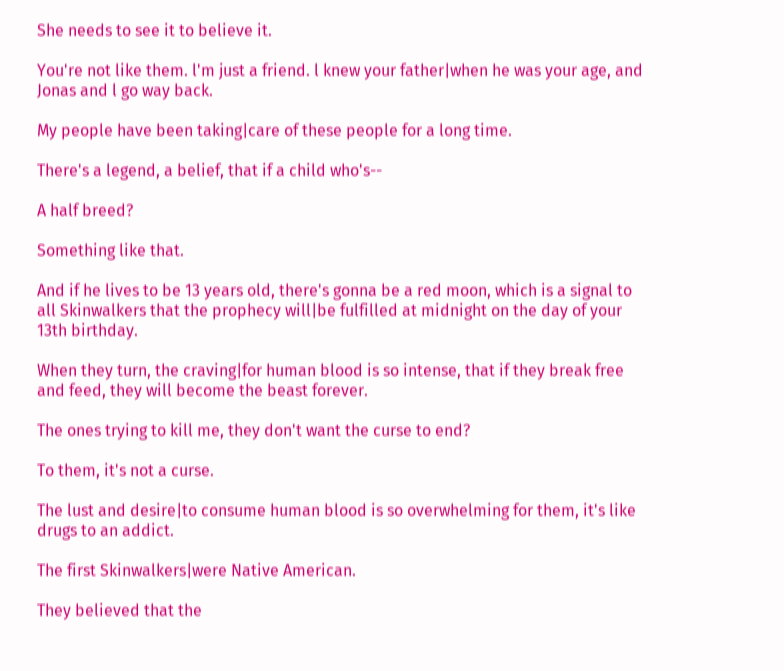She needs to see it to believe it.

You're not like them. l'm just a friend. l knew your father|when he was your age, and Jonas and l go way back.

My people have been taking|care of these people for a long time.

There's a legend, a belief, that if a child who's--

A half breed?

Something like that.

And if he lives to be 13 years old, there's gonna be a red moon, which is a signal to all Skinwalkers that the prophecy will|be fulfilled at midnight on the day of your 13th birthday.

When they turn, the craving|for human blood is so intense, that if they break free and feed, they will become the beast forever.

The ones trying to kill me, they don't want the curse to end?

To them, it's not a curse.

The lust and desire|to consume human blood is so overwhelming for them, it's like drugs to an addict.

The first Skinwalkers|were Native American.

They believed that the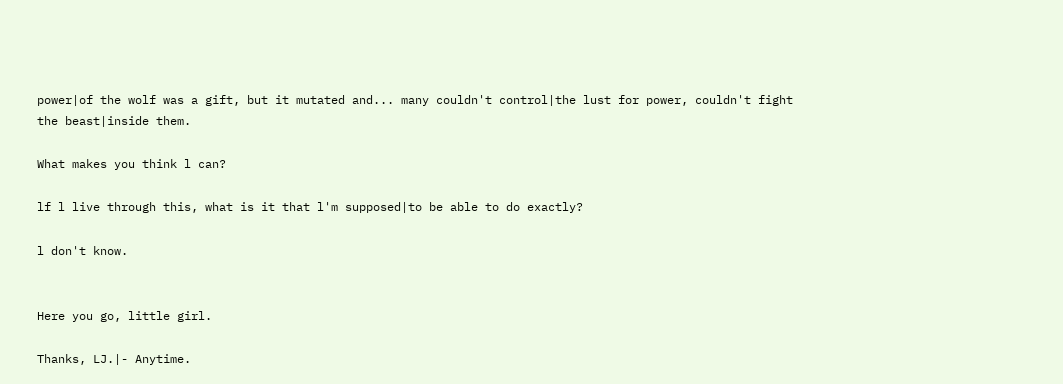power|of the wolf was a gift, but it mutated and... many couldn't control|the lust for power, couldn't fight the beast|inside them.

What makes you think l can?

lf l live through this, what is it that l'm supposed|to be able to do exactly?

l don't know.


Here you go, little girl.

Thanks, LJ.|- Anytime.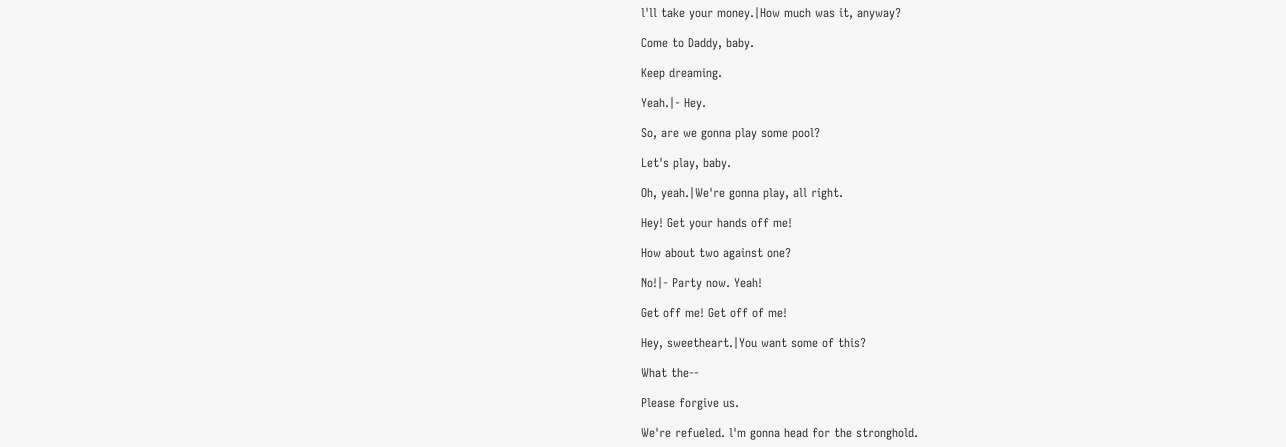l'll take your money.|How much was it, anyway?

Come to Daddy, baby.

Keep dreaming.

Yeah.|- Hey.

So, are we gonna play some pool?

Let's play, baby.

Oh, yeah.|We're gonna play, all right.

Hey! Get your hands off me!

How about two against one?

No!|- Party now. Yeah!

Get off me! Get off of me!

Hey, sweetheart.|You want some of this?

What the--

Please forgive us.

We're refueled. l'm gonna head for the stronghold.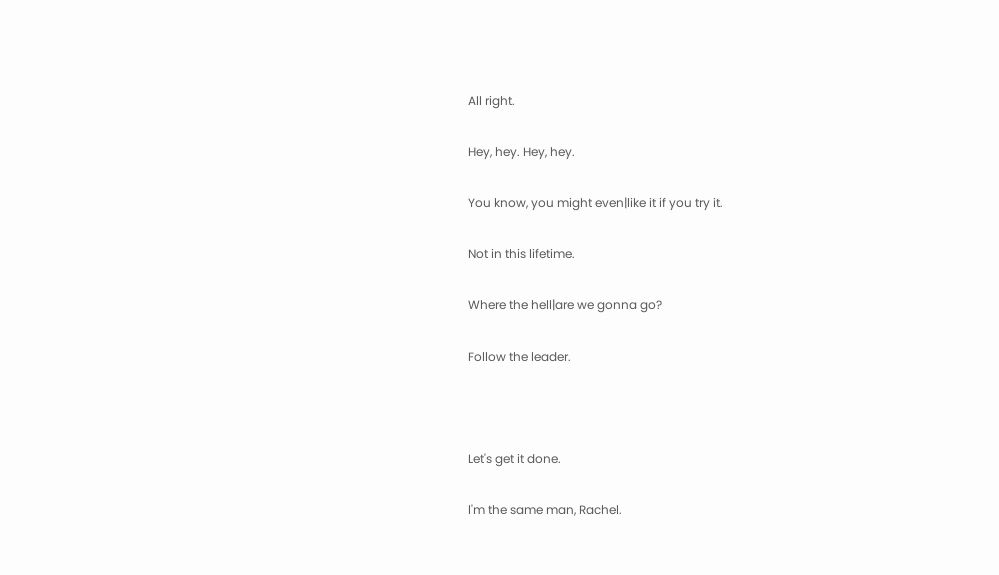All right.

Hey, hey. Hey, hey.

You know, you might even|like it if you try it.

Not in this lifetime.

Where the hell|are we gonna go?

Follow the leader.



Let's get it done.

l'm the same man, Rachel.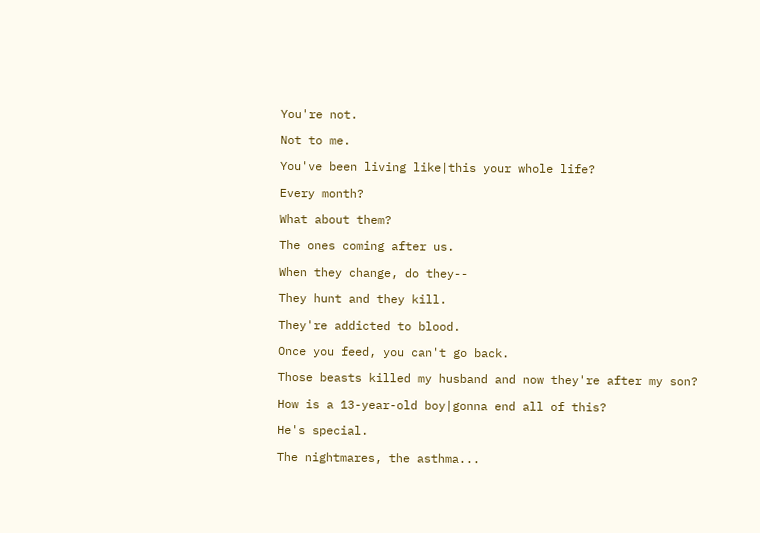You're not.

Not to me.

You've been living like|this your whole life?

Every month?

What about them?

The ones coming after us.

When they change, do they--

They hunt and they kill.

They're addicted to blood.

Once you feed, you can't go back.

Those beasts killed my husband and now they're after my son?

How is a 13-year-old boy|gonna end all of this?

He's special.

The nightmares, the asthma...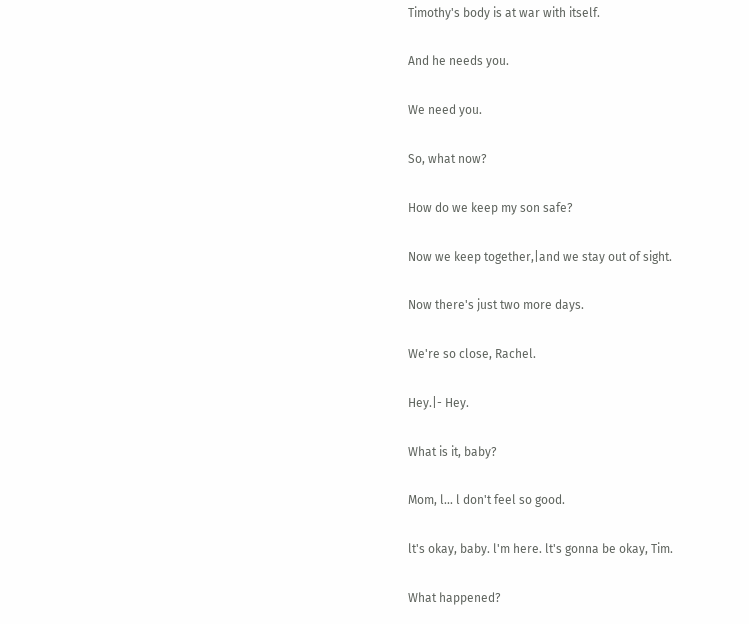Timothy's body is at war with itself.

And he needs you.

We need you.

So, what now?

How do we keep my son safe?

Now we keep together,|and we stay out of sight.

Now there's just two more days.

We're so close, Rachel.

Hey.|- Hey.

What is it, baby?

Mom, l... l don't feel so good.

lt's okay, baby. l'm here. lt's gonna be okay, Tim.

What happened?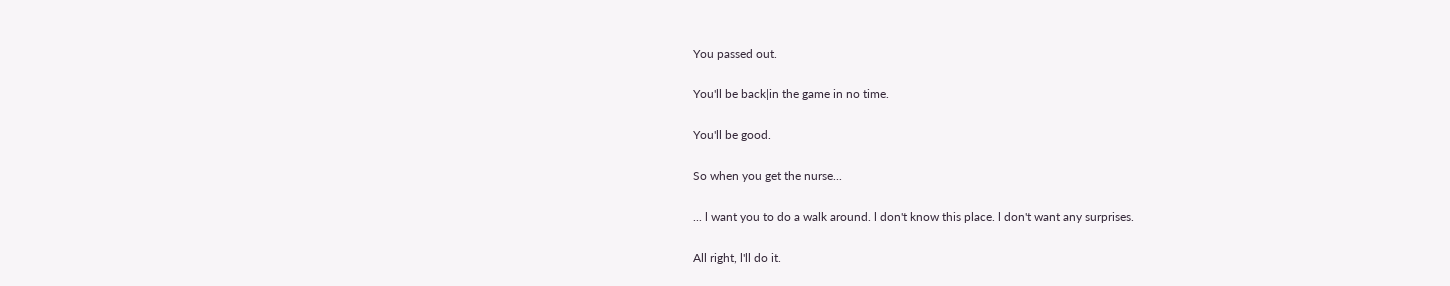You passed out.

You'll be back|in the game in no time.

You'll be good.

So when you get the nurse...

... l want you to do a walk around. l don't know this place. l don't want any surprises.

All right, l'll do it.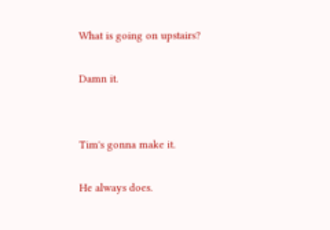What is going on upstairs?

Damn it.


Tim's gonna make it.

He always does.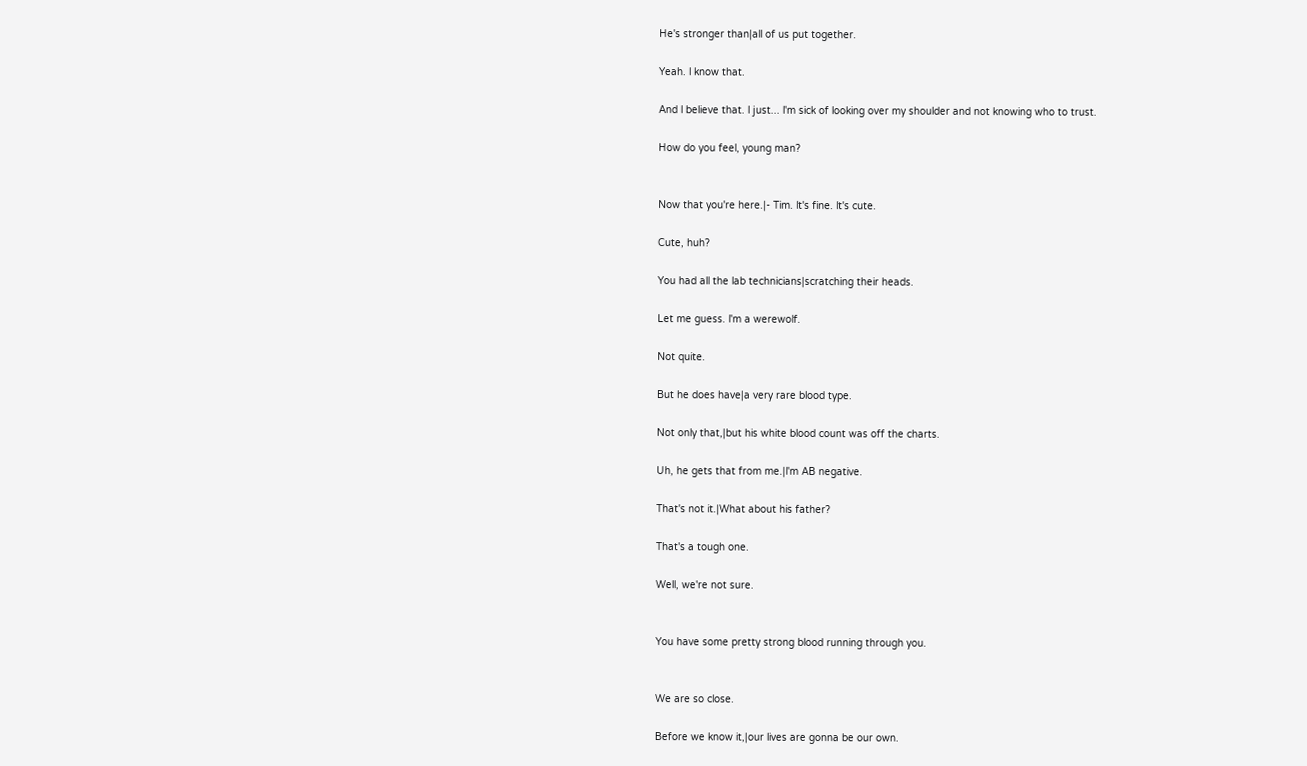He's stronger than|all of us put together.

Yeah. l know that.

And l believe that. l just... l'm sick of looking over my shoulder and not knowing who to trust.

How do you feel, young man?


Now that you're here.|- Tim. lt's fine. lt's cute.

Cute, huh?

You had all the lab technicians|scratching their heads.

Let me guess. l'm a werewolf.

Not quite.

But he does have|a very rare blood type.

Not only that,|but his white blood count was off the charts.

Uh, he gets that from me.|l'm AB negative.

That's not it.|What about his father?

That's a tough one.

Well, we're not sure.


You have some pretty strong blood running through you.


We are so close.

Before we know it,|our lives are gonna be our own.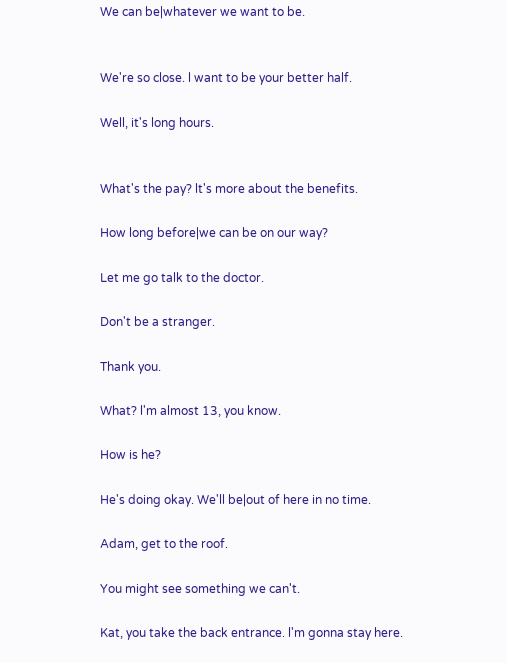We can be|whatever we want to be.


We're so close. l want to be your better half.

Well, it's long hours.


What's the pay? lt's more about the benefits.

How long before|we can be on our way?

Let me go talk to the doctor.

Don't be a stranger.

Thank you.

What? l'm almost 13, you know.

How is he?

He's doing okay. We'll be|out of here in no time.

Adam, get to the roof.

You might see something we can't.

Kat, you take the back entrance. l'm gonna stay here.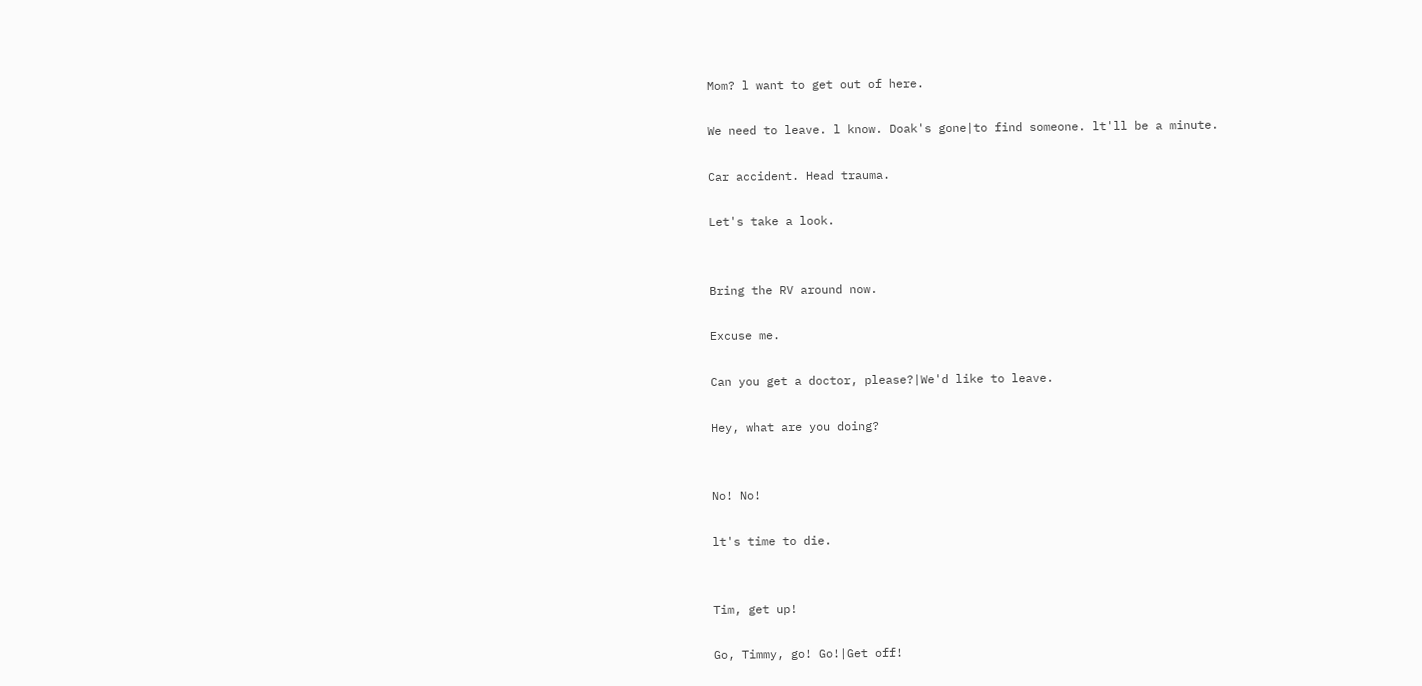Mom? l want to get out of here.

We need to leave. l know. Doak's gone|to find someone. lt'll be a minute.

Car accident. Head trauma.

Let's take a look.


Bring the RV around now.

Excuse me.

Can you get a doctor, please?|We'd like to leave.

Hey, what are you doing?


No! No!

lt's time to die.


Tim, get up!

Go, Timmy, go! Go!|Get off!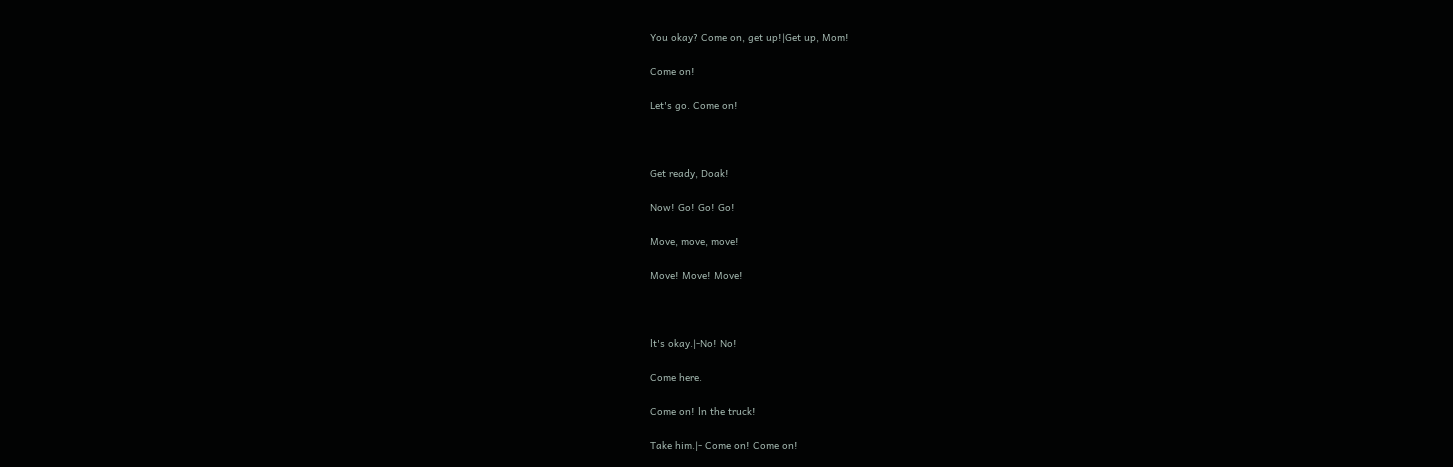You okay? Come on, get up!|Get up, Mom!

Come on!

Let's go. Come on!



Get ready, Doak!

Now! Go! Go! Go!

Move, move, move!

Move! Move! Move!



lt's okay.|-No! No!

Come here.

Come on! ln the truck!

Take him.|- Come on! Come on!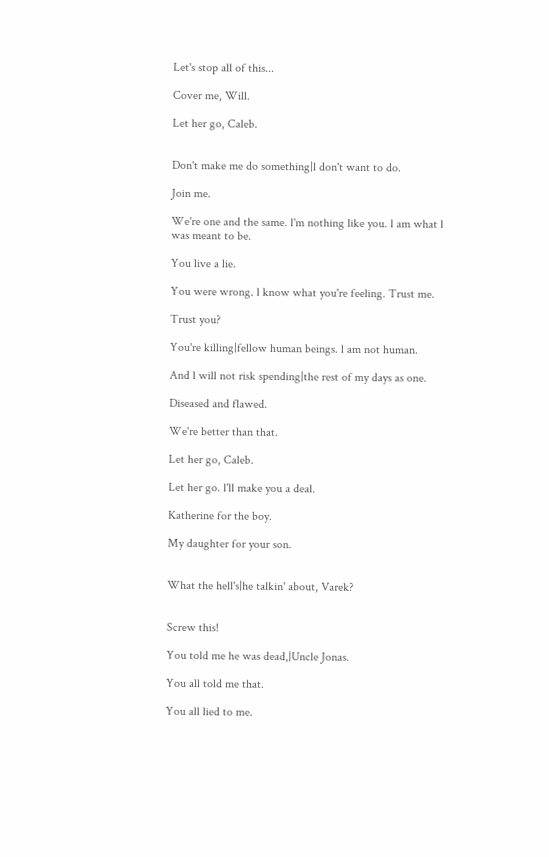Let's stop all of this...

Cover me, Will.

Let her go, Caleb.


Don't make me do something|l don't want to do.

Join me.

We're one and the same. l'm nothing like you. l am what l was meant to be.

You live a lie.

You were wrong. l know what you're feeling. Trust me.

Trust you?

You're killing|fellow human beings. l am not human.

And l will not risk spending|the rest of my days as one.

Diseased and flawed.

We're better than that.

Let her go, Caleb.

Let her go. l'll make you a deal.

Katherine for the boy.

My daughter for your son.


What the hell's|he talkin' about, Varek?


Screw this!

You told me he was dead,|Uncle Jonas.

You all told me that.

You all lied to me.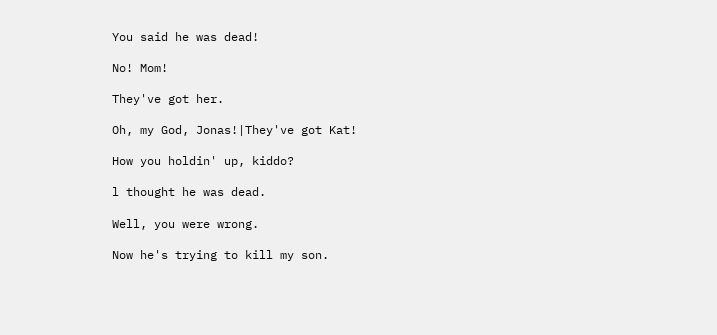You said he was dead!

No! Mom!

They've got her.

Oh, my God, Jonas!|They've got Kat!

How you holdin' up, kiddo?

l thought he was dead.

Well, you were wrong.

Now he's trying to kill my son.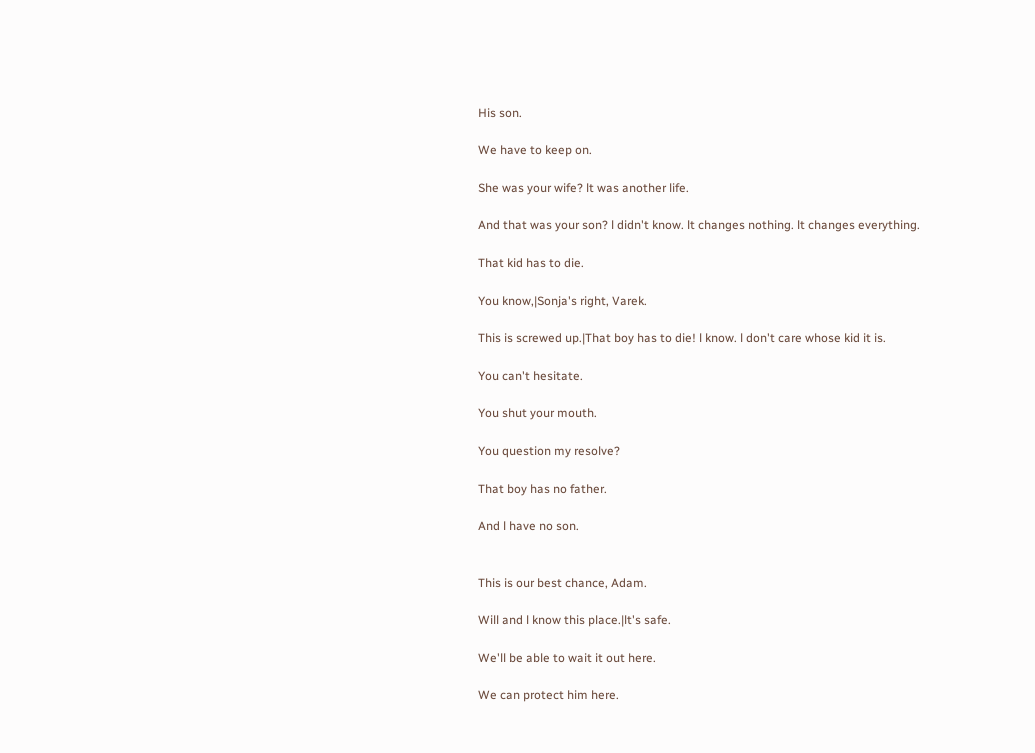His son.

We have to keep on.

She was your wife? lt was another life.

And that was your son? l didn't know. lt changes nothing. lt changes everything.

That kid has to die.

You know,|Sonja's right, Varek.

This is screwed up.|That boy has to die! l know. l don't care whose kid it is.

You can't hesitate.

You shut your mouth.

You question my resolve?

That boy has no father.

And l have no son.


This is our best chance, Adam.

Will and l know this place.|lt's safe.

We'll be able to wait it out here.

We can protect him here.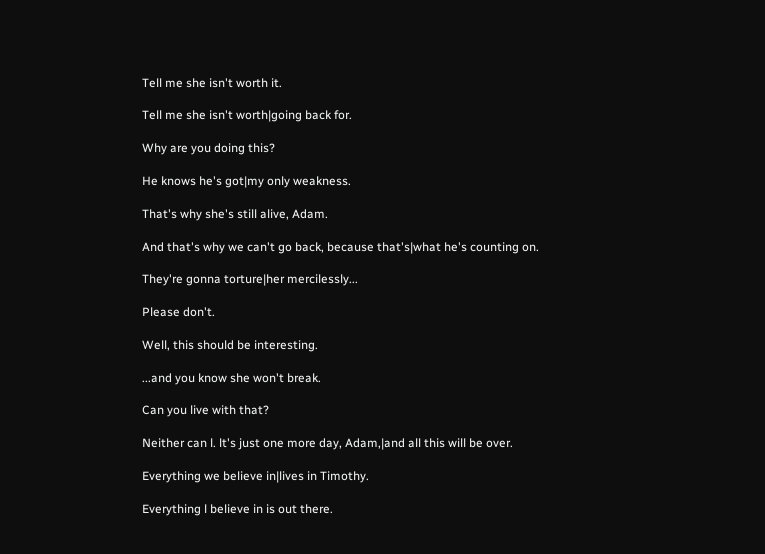Tell me she isn't worth it.

Tell me she isn't worth|going back for.

Why are you doing this?

He knows he's got|my only weakness.

That's why she's still alive, Adam.

And that's why we can't go back, because that's|what he's counting on.

They're gonna torture|her mercilessly...

Please don't.

Well, this should be interesting.

...and you know she won't break.

Can you live with that?

Neither can l. lt's just one more day, Adam,|and all this will be over.

Everything we believe in|lives in Timothy.

Everything l believe in is out there.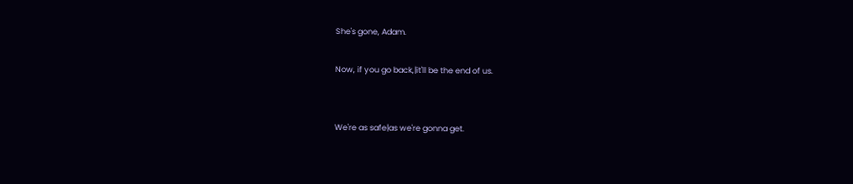She's gone, Adam.

Now, if you go back,|it'll be the end of us.


We're as safe|as we're gonna get.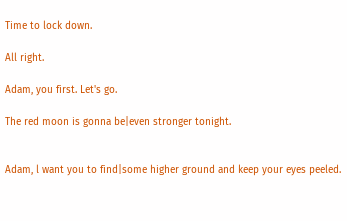Time to lock down.

All right.

Adam, you first. Let's go.

The red moon is gonna be|even stronger tonight.


Adam, l want you to find|some higher ground and keep your eyes peeled.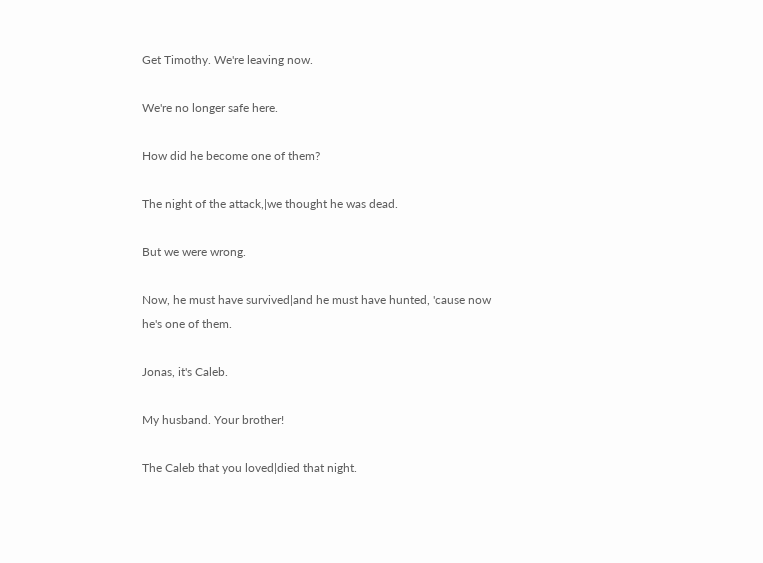Get Timothy. We're leaving now.

We're no longer safe here.

How did he become one of them?

The night of the attack,|we thought he was dead.

But we were wrong.

Now, he must have survived|and he must have hunted, 'cause now he's one of them.

Jonas, it's Caleb.

My husband. Your brother!

The Caleb that you loved|died that night.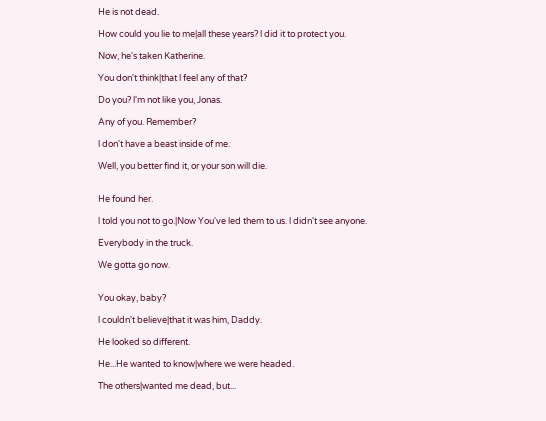He is not dead.

How could you lie to me|all these years? l did it to protect you.

Now, he's taken Katherine.

You don't think|that l feel any of that?

Do you? l'm not like you, Jonas.

Any of you. Remember?

l don't have a beast inside of me.

Well, you better find it, or your son will die.


He found her.

l told you not to go.|Now You've led them to us. l didn't see anyone.

Everybody in the truck.

We gotta go now.


You okay, baby?

l couldn't believe|that it was him, Daddy.

He looked so different.

He...He wanted to know|where we were headed.

The others|wanted me dead, but...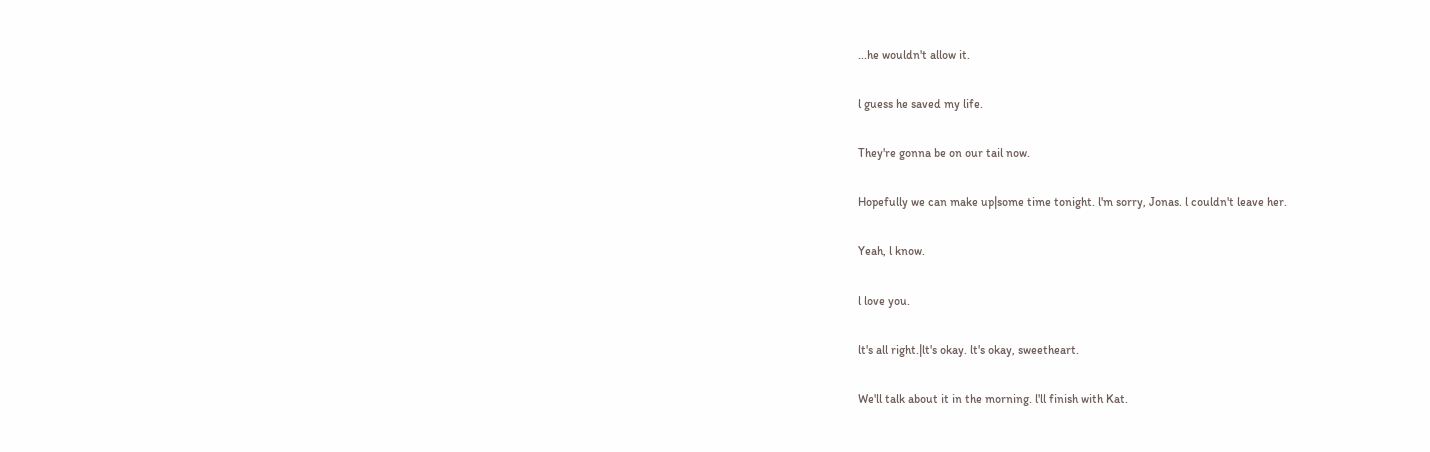...he wouldn't allow it.

l guess he saved my life.

They're gonna be on our tail now.

Hopefully we can make up|some time tonight. l'm sorry, Jonas. l couldn't leave her.

Yeah, l know.

l love you.

lt's all right.|lt's okay. lt's okay, sweetheart.

We'll talk about it in the morning. l'll finish with Kat.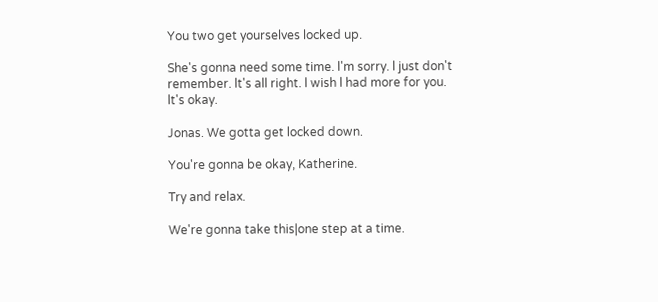You two get yourselves locked up.

She's gonna need some time. l'm sorry. l just don't remember. lt's all right. l wish l had more for you. lt's okay.

Jonas. We gotta get locked down.

You're gonna be okay, Katherine.

Try and relax.

We're gonna take this|one step at a time.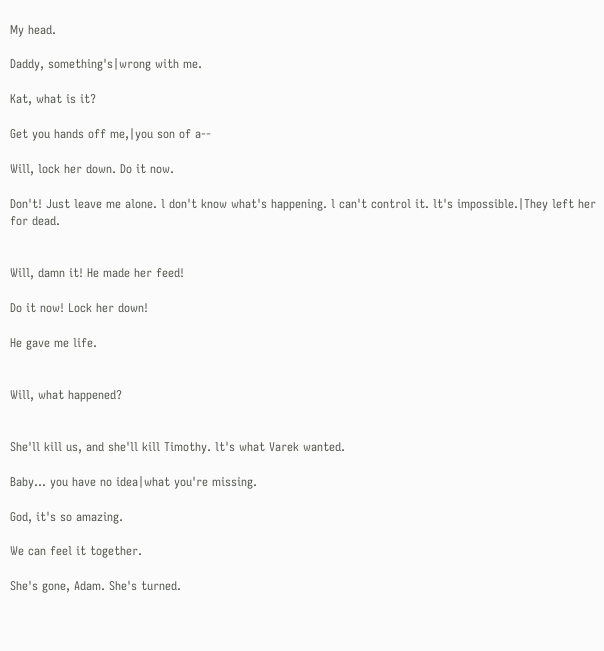My head.

Daddy, something's|wrong with me.

Kat, what is it?

Get you hands off me,|you son of a--

Will, lock her down. Do it now.

Don't! Just leave me alone. l don't know what's happening. l can't control it. lt's impossible.|They left her for dead.


Will, damn it! He made her feed!

Do it now! Lock her down!

He gave me life.


Will, what happened?


She'll kill us, and she'll kill Timothy. lt's what Varek wanted.

Baby... you have no idea|what you're missing.

God, it's so amazing.

We can feel it together.

She's gone, Adam. She's turned.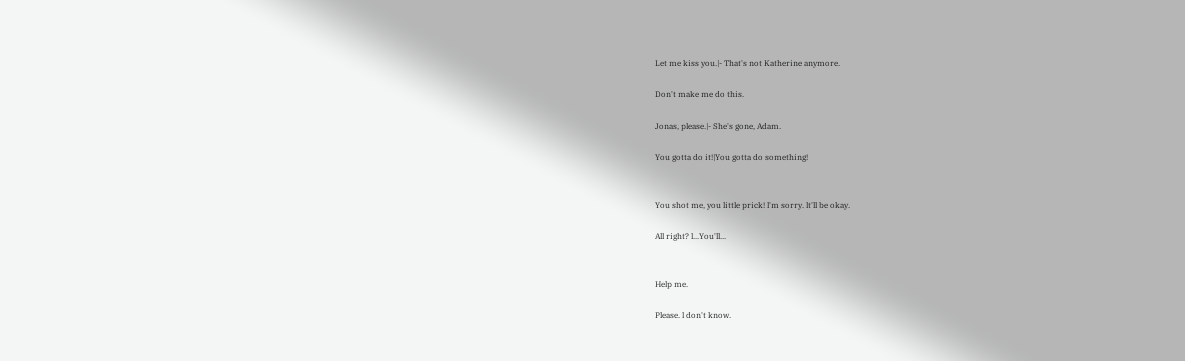Let me kiss you.|- That's not Katherine anymore.

Don't make me do this.

Jonas, please.|- She's gone, Adam.

You gotta do it!|You gotta do something!


You shot me, you little prick! l'm sorry. lt'll be okay.

All right? l...You'll...


Help me.

Please. l don't know.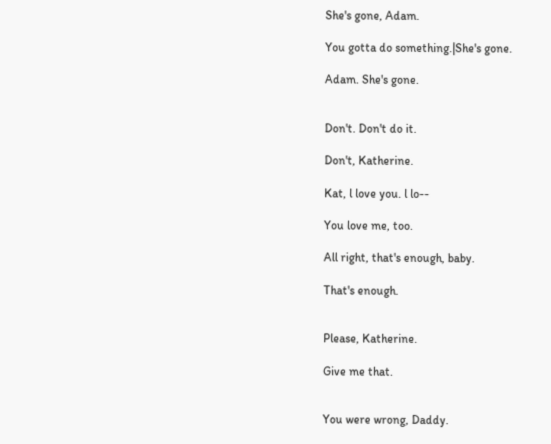She's gone, Adam.

You gotta do something.|She's gone.

Adam. She's gone.


Don't. Don't do it.

Don't, Katherine.

Kat, l love you. l lo--

You love me, too.

All right, that's enough, baby.

That's enough.


Please, Katherine.

Give me that.


You were wrong, Daddy.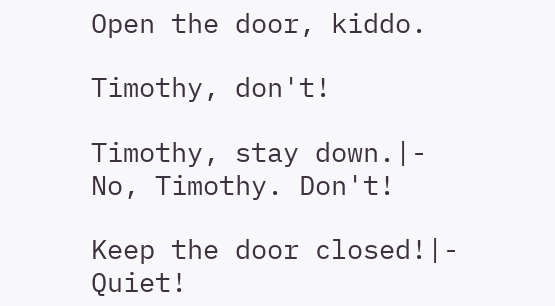Open the door, kiddo.

Timothy, don't!

Timothy, stay down.|- No, Timothy. Don't!

Keep the door closed!|- Quiet!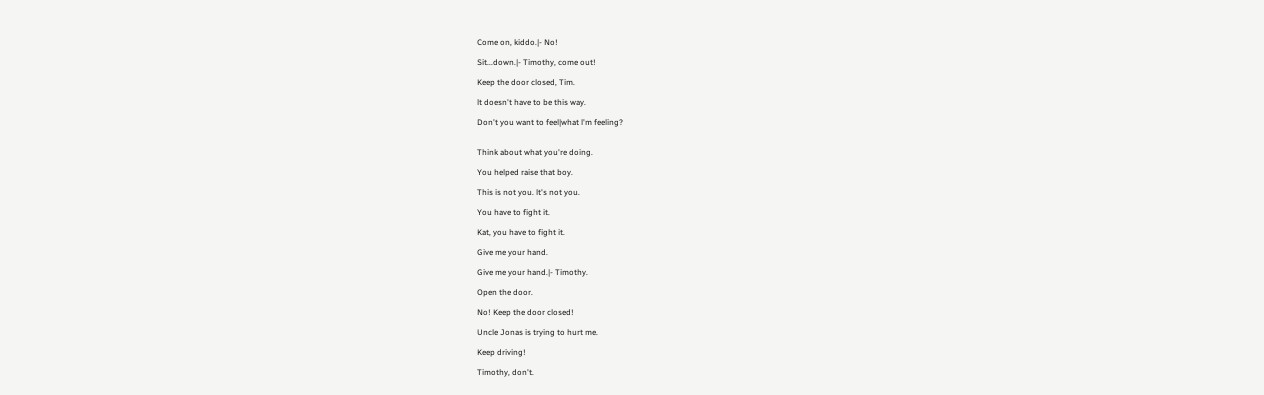Come on, kiddo.|- No!

Sit...down.|- Timothy, come out!

Keep the door closed, Tim.

lt doesn't have to be this way.

Don't you want to feel|what l'm feeling?


Think about what you're doing.

You helped raise that boy.

This is not you. lt's not you.

You have to fight it.

Kat, you have to fight it.

Give me your hand.

Give me your hand.|- Timothy.

Open the door.

No! Keep the door closed!

Uncle Jonas is trying to hurt me.

Keep driving!

Timothy, don't.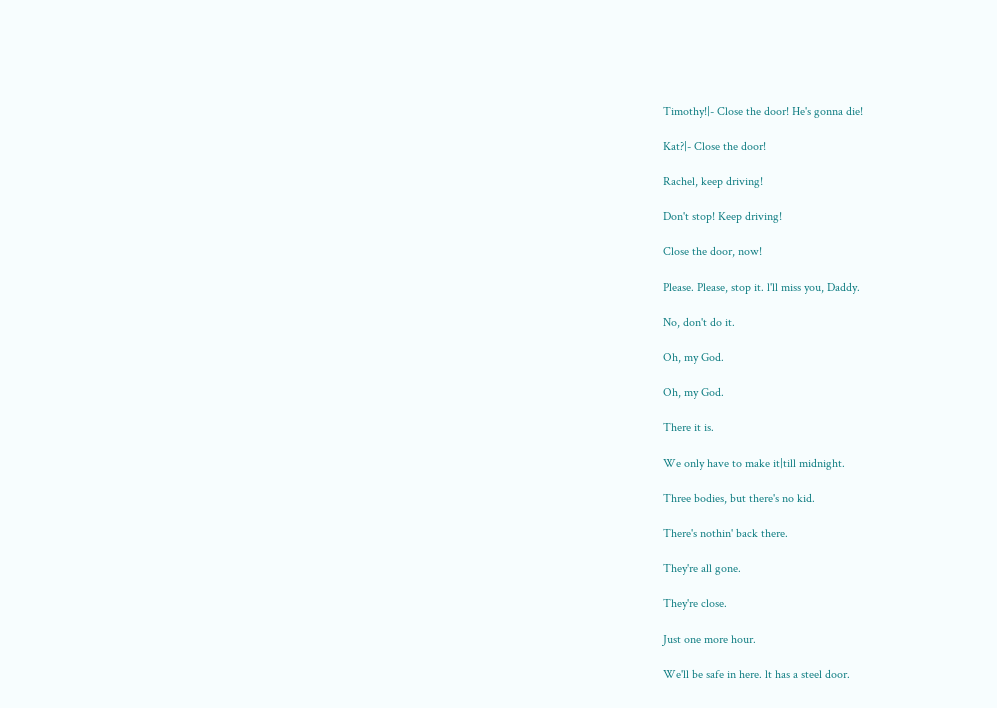Timothy!|- Close the door! He's gonna die!

Kat?|- Close the door!

Rachel, keep driving!

Don't stop! Keep driving!

Close the door, now!

Please. Please, stop it. l'll miss you, Daddy.

No, don't do it.

Oh, my God.

Oh, my God.

There it is.

We only have to make it|till midnight.

Three bodies, but there's no kid.

There's nothin' back there.

They're all gone.

They're close.

Just one more hour.

We'll be safe in here. lt has a steel door.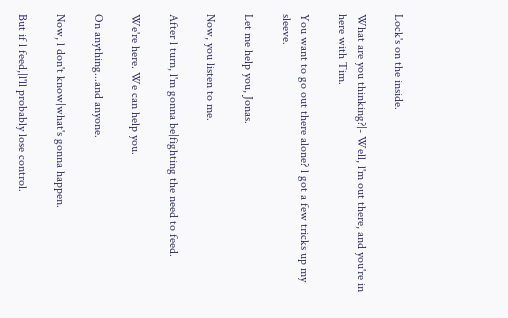Lock's on the inside.

What are you thinking?|- Well, l'm out there, and you're in here with Tim.

You want to go out there alone? l got a few tricks up my sleeve.

Let me help you, Jonas.

Now, you listen to me.

After l turn, l'm gonna be|fighting the need to feed.

We're here. We can help you.

On anything...and anyone.

Now, l don't know|what's gonna happen.

But if l feed,|l'll probably lose control.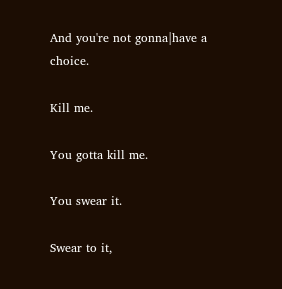And you're not gonna|have a choice.

Kill me.

You gotta kill me.

You swear it.

Swear to it,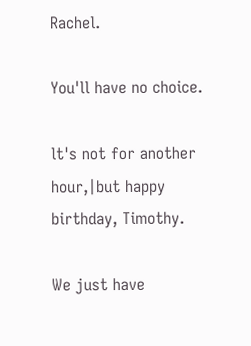Rachel.

You'll have no choice.

lt's not for another hour,|but happy birthday, Timothy.

We just have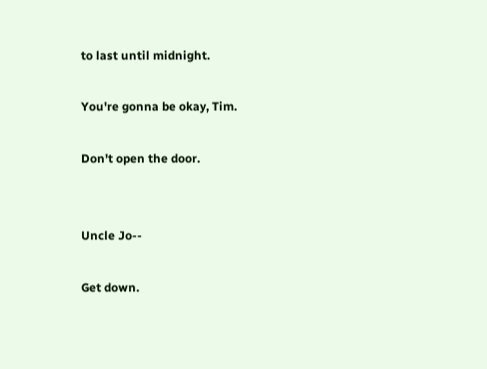to last until midnight.

You're gonna be okay, Tim.

Don't open the door.


Uncle Jo--

Get down.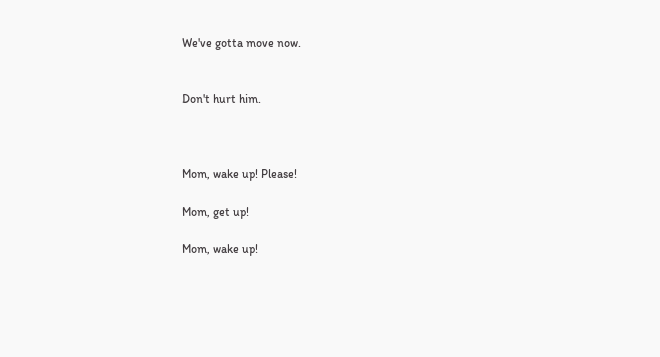We've gotta move now.


Don't hurt him.



Mom, wake up! Please!

Mom, get up!

Mom, wake up!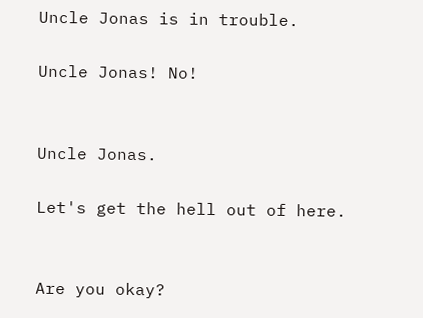Uncle Jonas is in trouble.

Uncle Jonas! No!


Uncle Jonas.

Let's get the hell out of here.


Are you okay?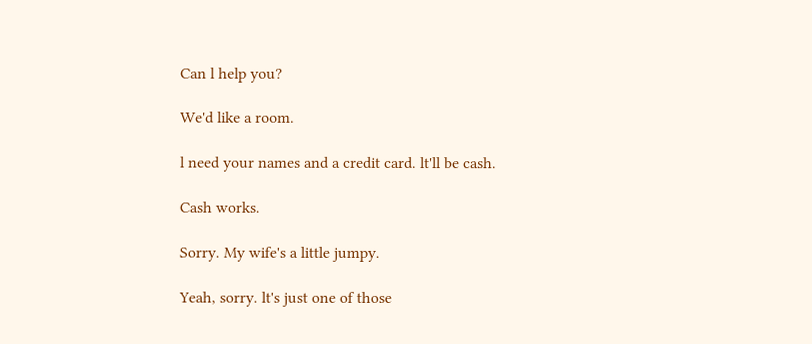Can l help you?

We'd like a room.

l need your names and a credit card. lt'll be cash.

Cash works.

Sorry. My wife's a little jumpy.

Yeah, sorry. lt's just one of those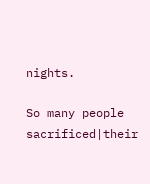nights.

So many people sacrificed|their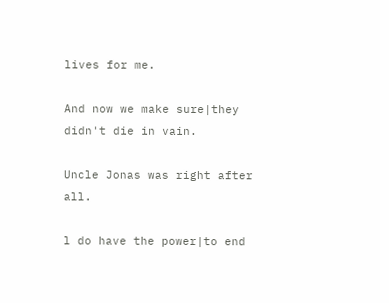lives for me.

And now we make sure|they didn't die in vain.

Uncle Jonas was right after all.

l do have the power|to end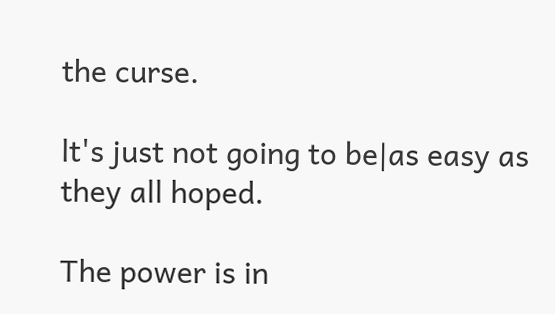the curse.

lt's just not going to be|as easy as they all hoped.

The power is in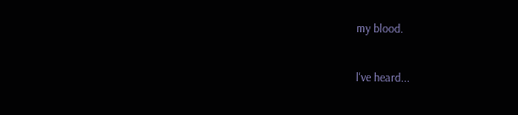my blood.

l've heard...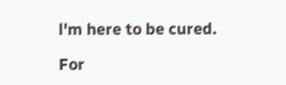l'm here to be cured.

For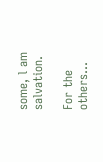some, l am salvation.

For the others...